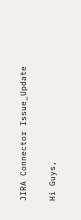JIRA Connector Issue_Update

Hi Guys,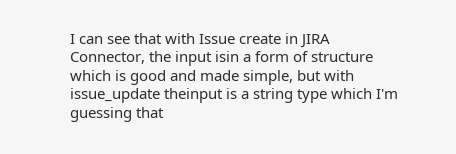I can see that with Issue create in JIRA Connector, the input isin a form of structure which is good and made simple, but with issue_update theinput is a string type which I'm guessing that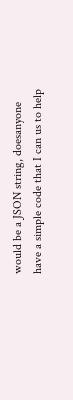would be a JSON string, doesanyone have a simple code that I can us to help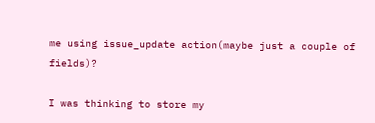me using issue_update action(maybe just a couple of fields)?

I was thinking to store my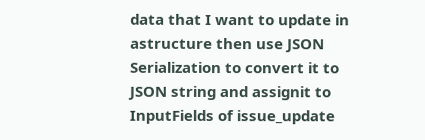data that I want to update in astructure then use JSON Serialization to convert it to JSON string and assignit to InputFields of issue_update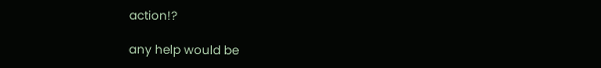action!?

any help would be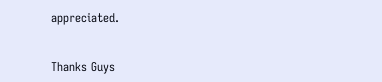appreciated.


Thanks Guys